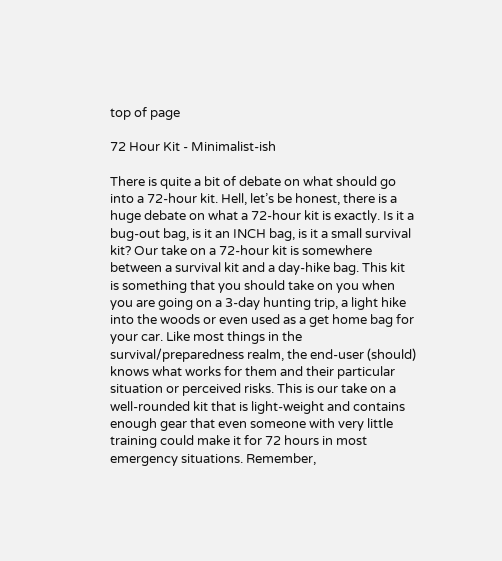top of page

72 Hour Kit - Minimalist-ish

There is quite a bit of debate on what should go into a 72-hour kit. Hell, let’s be honest, there is a huge debate on what a 72-hour kit is exactly. Is it a bug-out bag, is it an INCH bag, is it a small survival kit? Our take on a 72-hour kit is somewhere between a survival kit and a day-hike bag. This kit is something that you should take on you when you are going on a 3-day hunting trip, a light hike into the woods or even used as a get home bag for your car. Like most things in the survival/preparedness realm, the end-user (should) knows what works for them and their particular situation or perceived risks. This is our take on a well-rounded kit that is light-weight and contains enough gear that even someone with very little training could make it for 72 hours in most emergency situations. Remember,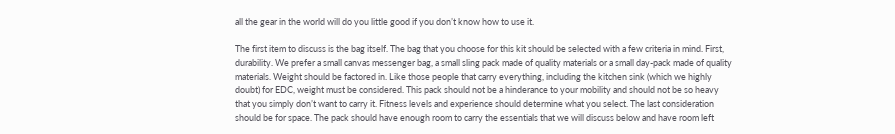all the gear in the world will do you little good if you don’t know how to use it.

The first item to discuss is the bag itself. The bag that you choose for this kit should be selected with a few criteria in mind. First, durability. We prefer a small canvas messenger bag, a small sling pack made of quality materials or a small day-pack made of quality materials. Weight should be factored in. Like those people that carry everything, including the kitchen sink (which we highly doubt) for EDC, weight must be considered. This pack should not be a hinderance to your mobility and should not be so heavy that you simply don’t want to carry it. Fitness levels and experience should determine what you select. The last consideration should be for space. The pack should have enough room to carry the essentials that we will discuss below and have room left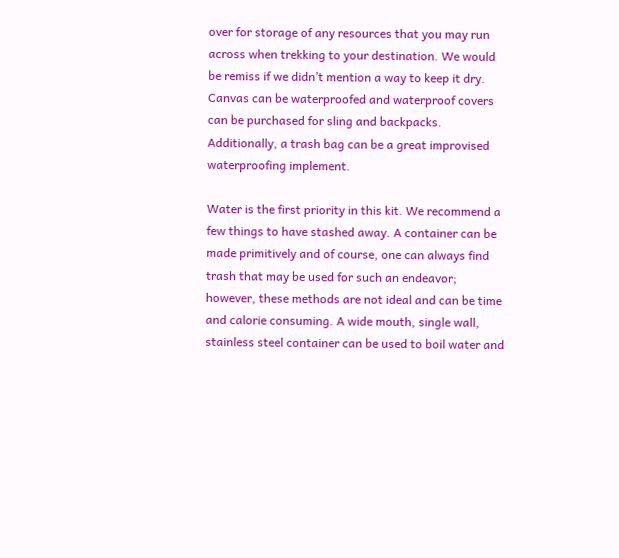over for storage of any resources that you may run across when trekking to your destination. We would be remiss if we didn’t mention a way to keep it dry. Canvas can be waterproofed and waterproof covers can be purchased for sling and backpacks. Additionally, a trash bag can be a great improvised waterproofing implement.

Water is the first priority in this kit. We recommend a few things to have stashed away. A container can be made primitively and of course, one can always find trash that may be used for such an endeavor; however, these methods are not ideal and can be time and calorie consuming. A wide mouth, single wall, stainless steel container can be used to boil water and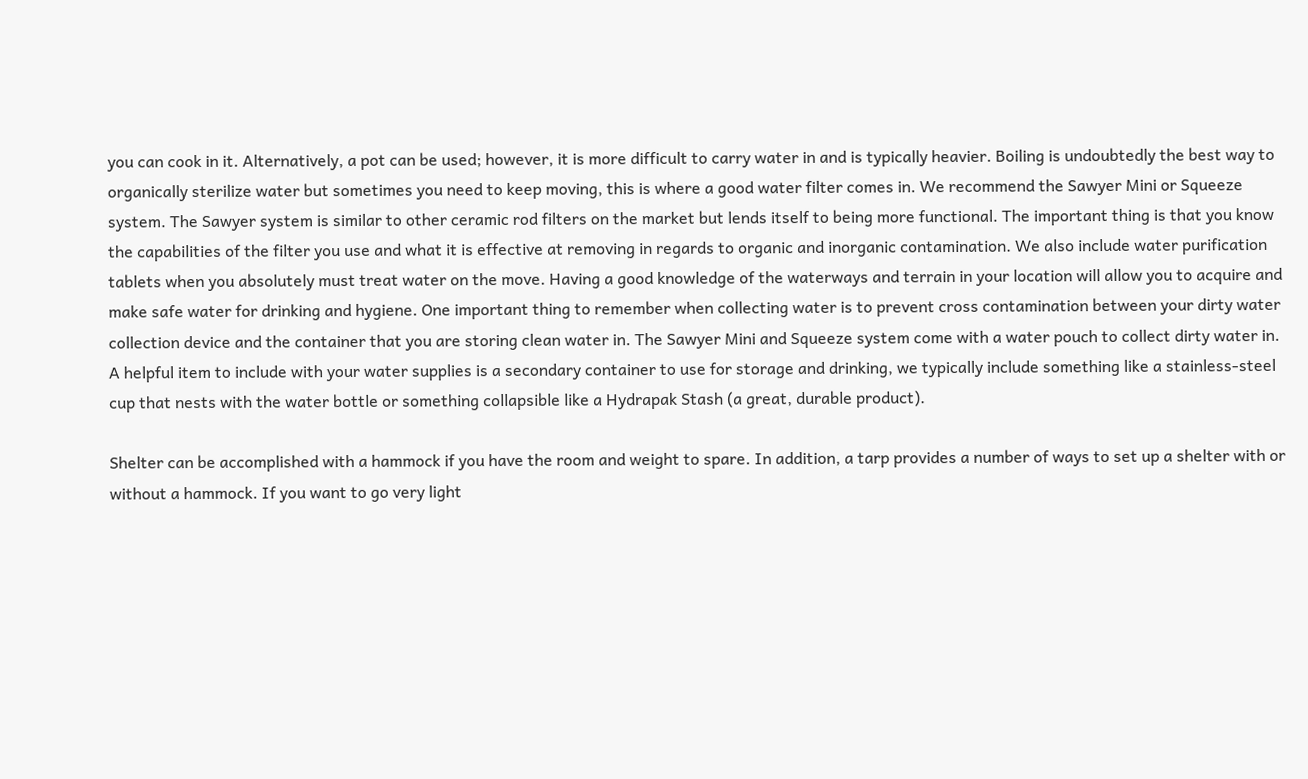you can cook in it. Alternatively, a pot can be used; however, it is more difficult to carry water in and is typically heavier. Boiling is undoubtedly the best way to organically sterilize water but sometimes you need to keep moving, this is where a good water filter comes in. We recommend the Sawyer Mini or Squeeze system. The Sawyer system is similar to other ceramic rod filters on the market but lends itself to being more functional. The important thing is that you know the capabilities of the filter you use and what it is effective at removing in regards to organic and inorganic contamination. We also include water purification tablets when you absolutely must treat water on the move. Having a good knowledge of the waterways and terrain in your location will allow you to acquire and make safe water for drinking and hygiene. One important thing to remember when collecting water is to prevent cross contamination between your dirty water collection device and the container that you are storing clean water in. The Sawyer Mini and Squeeze system come with a water pouch to collect dirty water in. A helpful item to include with your water supplies is a secondary container to use for storage and drinking, we typically include something like a stainless-steel cup that nests with the water bottle or something collapsible like a Hydrapak Stash (a great, durable product).

Shelter can be accomplished with a hammock if you have the room and weight to spare. In addition, a tarp provides a number of ways to set up a shelter with or without a hammock. If you want to go very light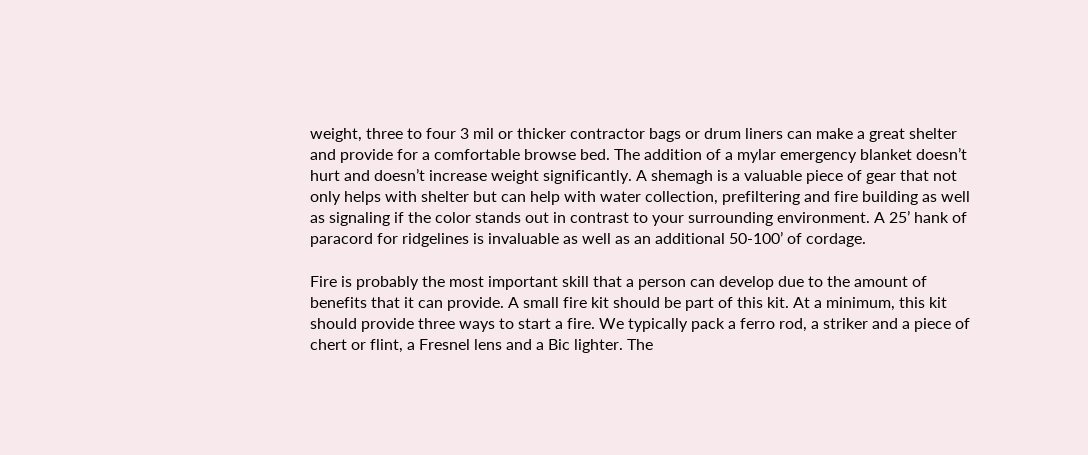weight, three to four 3 mil or thicker contractor bags or drum liners can make a great shelter and provide for a comfortable browse bed. The addition of a mylar emergency blanket doesn’t hurt and doesn’t increase weight significantly. A shemagh is a valuable piece of gear that not only helps with shelter but can help with water collection, prefiltering and fire building as well as signaling if the color stands out in contrast to your surrounding environment. A 25’ hank of paracord for ridgelines is invaluable as well as an additional 50-100’ of cordage.

Fire is probably the most important skill that a person can develop due to the amount of benefits that it can provide. A small fire kit should be part of this kit. At a minimum, this kit should provide three ways to start a fire. We typically pack a ferro rod, a striker and a piece of chert or flint, a Fresnel lens and a Bic lighter. The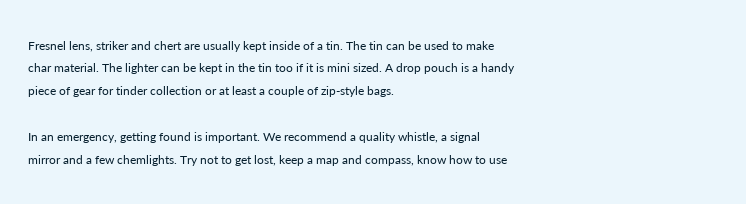Fresnel lens, striker and chert are usually kept inside of a tin. The tin can be used to make char material. The lighter can be kept in the tin too if it is mini sized. A drop pouch is a handy piece of gear for tinder collection or at least a couple of zip-style bags.

In an emergency, getting found is important. We recommend a quality whistle, a signal mirror and a few chemlights. Try not to get lost, keep a map and compass, know how to use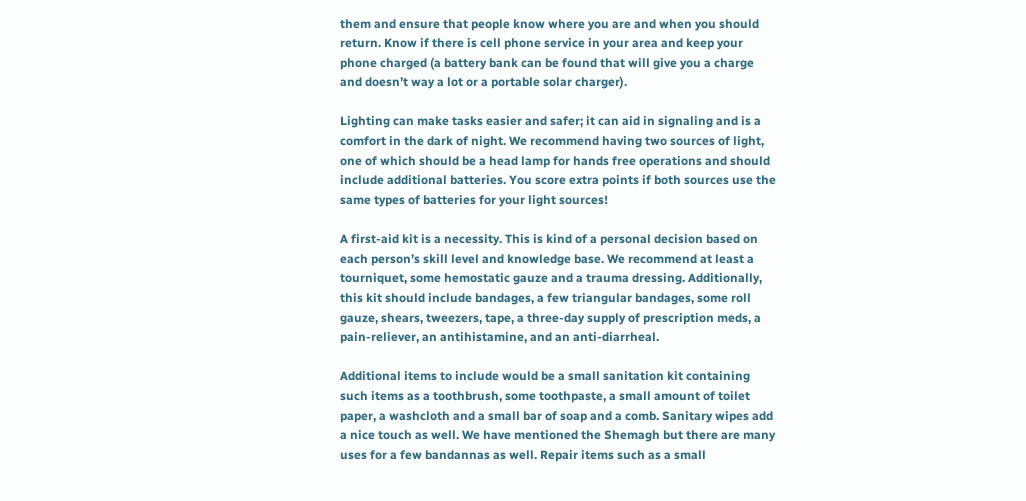them and ensure that people know where you are and when you should return. Know if there is cell phone service in your area and keep your phone charged (a battery bank can be found that will give you a charge and doesn’t way a lot or a portable solar charger).

Lighting can make tasks easier and safer; it can aid in signaling and is a comfort in the dark of night. We recommend having two sources of light, one of which should be a head lamp for hands free operations and should include additional batteries. You score extra points if both sources use the same types of batteries for your light sources!

A first-aid kit is a necessity. This is kind of a personal decision based on each person’s skill level and knowledge base. We recommend at least a tourniquet, some hemostatic gauze and a trauma dressing. Additionally, this kit should include bandages, a few triangular bandages, some roll gauze, shears, tweezers, tape, a three-day supply of prescription meds, a pain-reliever, an antihistamine, and an anti-diarrheal.

Additional items to include would be a small sanitation kit containing such items as a toothbrush, some toothpaste, a small amount of toilet paper, a washcloth and a small bar of soap and a comb. Sanitary wipes add a nice touch as well. We have mentioned the Shemagh but there are many uses for a few bandannas as well. Repair items such as a small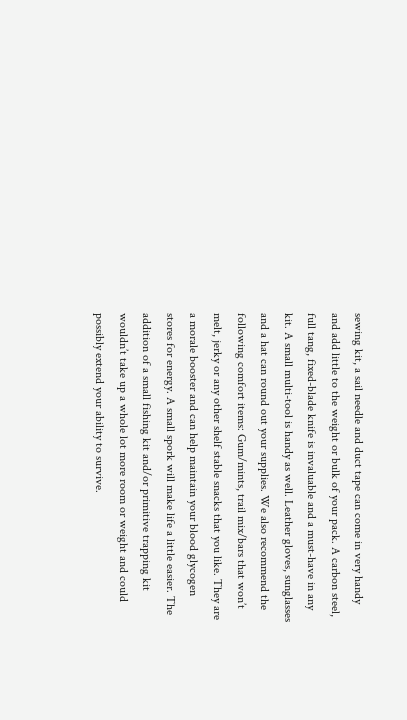sewing kit, a sail needle and duct tape can come in very handy and add little to the weight or bulk of your pack. A carbon steel, full tang, fixed-blade knife is invaluable and a must-have in any kit. A small multi-tool is handy as well. Leather gloves, sunglasses and a hat can round out your supplies. We also recommend the following comfort items: Gum/mints, trail mix/bars that won’t melt, jerky or any other shelf stable snacks that you like. They are a morale booster and can help maintain your blood glycogen stores for energy. A small spork will make life a little easier. The addition of a small fishing kit and/or primitive trapping kit wouldn’t take up a whole lot more room or weight and could possibly extend your ability to survive.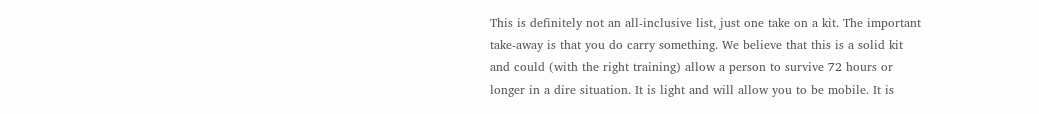This is definitely not an all-inclusive list, just one take on a kit. The important take-away is that you do carry something. We believe that this is a solid kit and could (with the right training) allow a person to survive 72 hours or longer in a dire situation. It is light and will allow you to be mobile. It is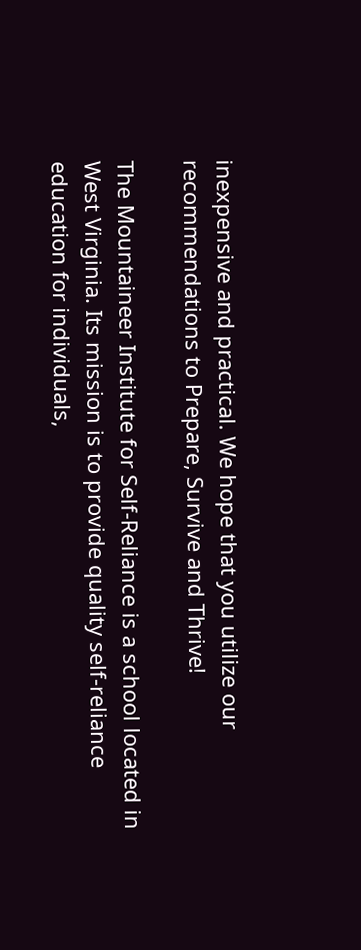inexpensive and practical. We hope that you utilize our recommendations to Prepare, Survive and Thrive!

The Mountaineer Institute for Self-Reliance is a school located in West Virginia. Its mission is to provide quality self-reliance education for individuals,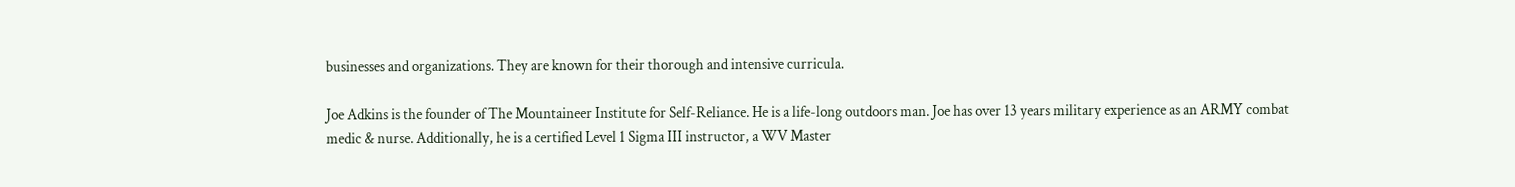businesses and organizations. They are known for their thorough and intensive curricula.

Joe Adkins is the founder of The Mountaineer Institute for Self-Reliance. He is a life-long outdoors man. Joe has over 13 years military experience as an ARMY combat medic & nurse. Additionally, he is a certified Level 1 Sigma III instructor, a WV Master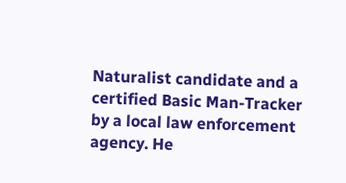Naturalist candidate and a certified Basic Man-Tracker by a local law enforcement agency. He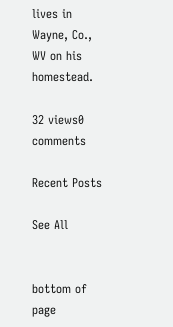lives in Wayne, Co., WV on his homestead.

32 views0 comments

Recent Posts

See All


bottom of page